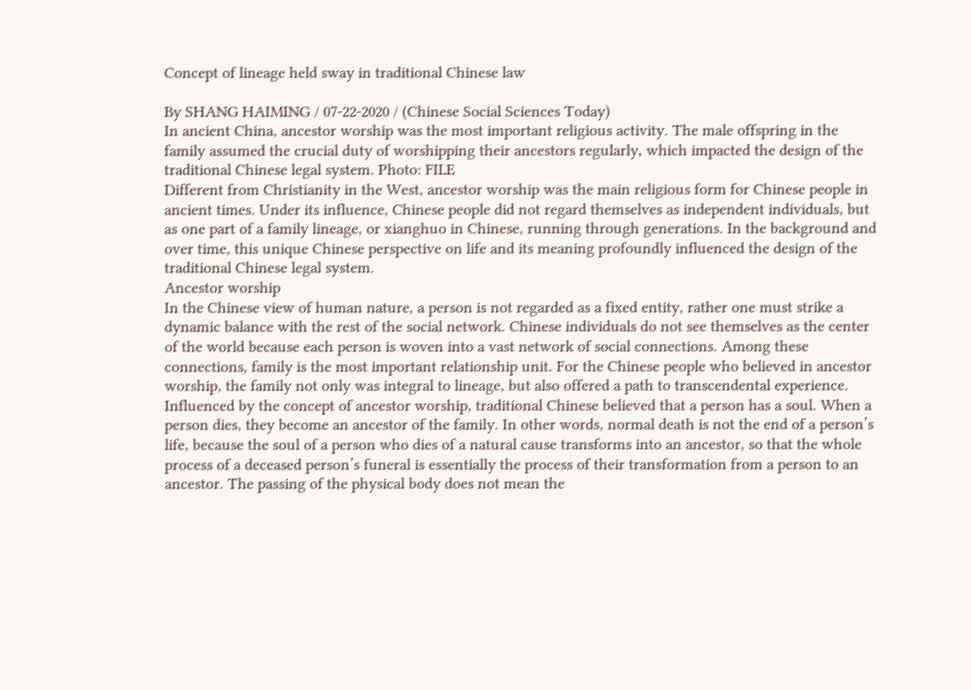Concept of lineage held sway in traditional Chinese law

By SHANG HAIMING / 07-22-2020 / (Chinese Social Sciences Today)
In ancient China, ancestor worship was the most important religious activity. The male offspring in the family assumed the crucial duty of worshipping their ancestors regularly, which impacted the design of the traditional Chinese legal system. Photo: FILE
Different from Christianity in the West, ancestor worship was the main religious form for Chinese people in ancient times. Under its influence, Chinese people did not regard themselves as independent individuals, but as one part of a family lineage, or xianghuo in Chinese, running through generations. In the background and over time, this unique Chinese perspective on life and its meaning profoundly influenced the design of the traditional Chinese legal system.
Ancestor worship
In the Chinese view of human nature, a person is not regarded as a fixed entity, rather one must strike a dynamic balance with the rest of the social network. Chinese individuals do not see themselves as the center of the world because each person is woven into a vast network of social connections. Among these connections, family is the most important relationship unit. For the Chinese people who believed in ancestor worship, the family not only was integral to lineage, but also offered a path to transcendental experience.
Influenced by the concept of ancestor worship, traditional Chinese believed that a person has a soul. When a person dies, they become an ancestor of the family. In other words, normal death is not the end of a person’s life, because the soul of a person who dies of a natural cause transforms into an ancestor, so that the whole process of a deceased person’s funeral is essentially the process of their transformation from a person to an ancestor. The passing of the physical body does not mean the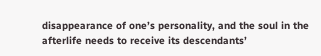disappearance of one’s personality, and the soul in the afterlife needs to receive its descendants’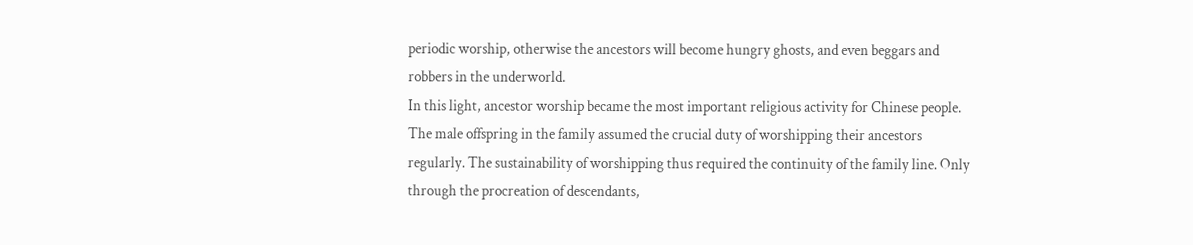periodic worship, otherwise the ancestors will become hungry ghosts, and even beggars and robbers in the underworld.
In this light, ancestor worship became the most important religious activity for Chinese people. The male offspring in the family assumed the crucial duty of worshipping their ancestors regularly. The sustainability of worshipping thus required the continuity of the family line. Only through the procreation of descendants,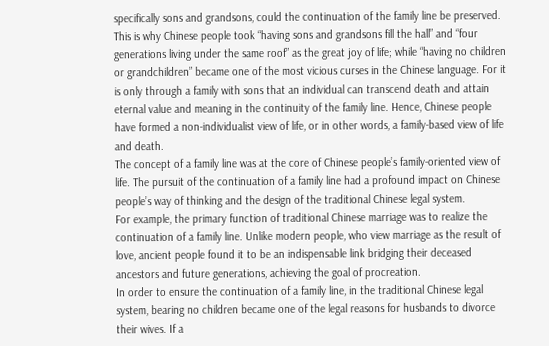specifically sons and grandsons, could the continuation of the family line be preserved. This is why Chinese people took “having sons and grandsons fill the hall” and “four generations living under the same roof” as the great joy of life; while “having no children or grandchildren” became one of the most vicious curses in the Chinese language. For it is only through a family with sons that an individual can transcend death and attain eternal value and meaning in the continuity of the family line. Hence, Chinese people have formed a non-individualist view of life, or in other words, a family-based view of life and death.
The concept of a family line was at the core of Chinese people’s family-oriented view of life. The pursuit of the continuation of a family line had a profound impact on Chinese people’s way of thinking and the design of the traditional Chinese legal system.
For example, the primary function of traditional Chinese marriage was to realize the continuation of a family line. Unlike modern people, who view marriage as the result of love, ancient people found it to be an indispensable link bridging their deceased ancestors and future generations, achieving the goal of procreation.
In order to ensure the continuation of a family line, in the traditional Chinese legal system, bearing no children became one of the legal reasons for husbands to divorce their wives. If a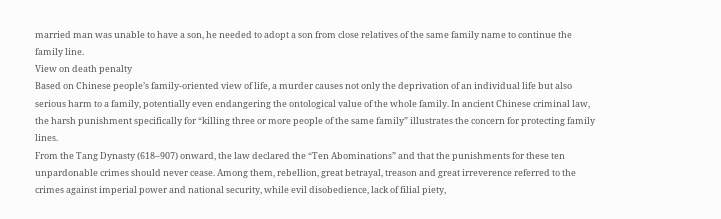married man was unable to have a son, he needed to adopt a son from close relatives of the same family name to continue the family line.
View on death penalty
Based on Chinese people’s family-oriented view of life, a murder causes not only the deprivation of an individual life but also serious harm to a family, potentially even endangering the ontological value of the whole family. In ancient Chinese criminal law, the harsh punishment specifically for “killing three or more people of the same family” illustrates the concern for protecting family lines.
From the Tang Dynasty (618–907) onward, the law declared the “Ten Abominations” and that the punishments for these ten unpardonable crimes should never cease. Among them, rebellion, great betrayal, treason and great irreverence referred to the crimes against imperial power and national security, while evil disobedience, lack of filial piety,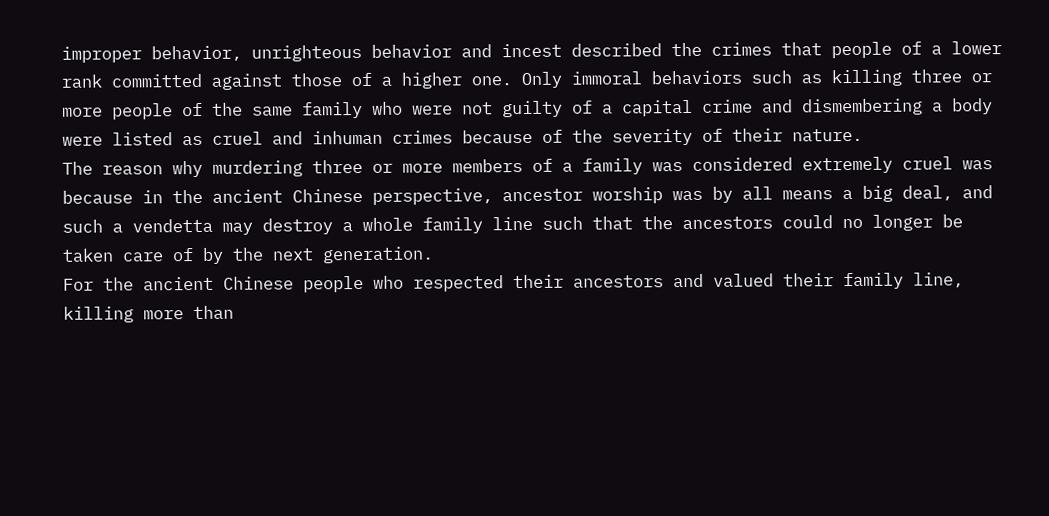improper behavior, unrighteous behavior and incest described the crimes that people of a lower rank committed against those of a higher one. Only immoral behaviors such as killing three or more people of the same family who were not guilty of a capital crime and dismembering a body were listed as cruel and inhuman crimes because of the severity of their nature.
The reason why murdering three or more members of a family was considered extremely cruel was because in the ancient Chinese perspective, ancestor worship was by all means a big deal, and such a vendetta may destroy a whole family line such that the ancestors could no longer be taken care of by the next generation.
For the ancient Chinese people who respected their ancestors and valued their family line, killing more than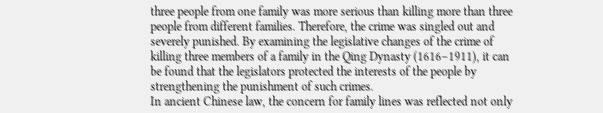three people from one family was more serious than killing more than three people from different families. Therefore, the crime was singled out and severely punished. By examining the legislative changes of the crime of killing three members of a family in the Qing Dynasty (1616–1911), it can be found that the legislators protected the interests of the people by strengthening the punishment of such crimes.
In ancient Chinese law, the concern for family lines was reflected not only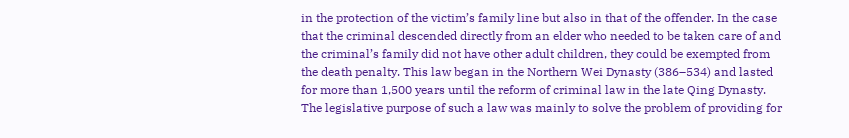in the protection of the victim’s family line but also in that of the offender. In the case that the criminal descended directly from an elder who needed to be taken care of and the criminal’s family did not have other adult children, they could be exempted from the death penalty. This law began in the Northern Wei Dynasty (386–534) and lasted for more than 1,500 years until the reform of criminal law in the late Qing Dynasty.
The legislative purpose of such a law was mainly to solve the problem of providing for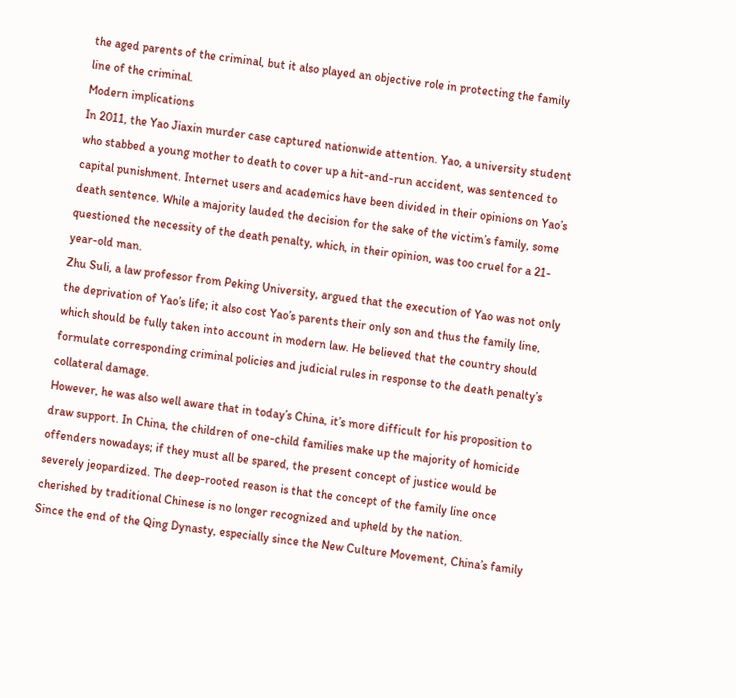the aged parents of the criminal, but it also played an objective role in protecting the family line of the criminal.
Modern implications
In 2011, the Yao Jiaxin murder case captured nationwide attention. Yao, a university student who stabbed a young mother to death to cover up a hit-and-run accident, was sentenced to capital punishment. Internet users and academics have been divided in their opinions on Yao’s death sentence. While a majority lauded the decision for the sake of the victim’s family, some questioned the necessity of the death penalty, which, in their opinion, was too cruel for a 21-year-old man.
Zhu Suli, a law professor from Peking University, argued that the execution of Yao was not only the deprivation of Yao’s life; it also cost Yao’s parents their only son and thus the family line, which should be fully taken into account in modern law. He believed that the country should formulate corresponding criminal policies and judicial rules in response to the death penalty’s collateral damage.
However, he was also well aware that in today’s China, it’s more difficult for his proposition to draw support. In China, the children of one-child families make up the majority of homicide offenders nowadays; if they must all be spared, the present concept of justice would be severely jeopardized. The deep-rooted reason is that the concept of the family line once cherished by traditional Chinese is no longer recognized and upheld by the nation.
Since the end of the Qing Dynasty, especially since the New Culture Movement, China’s family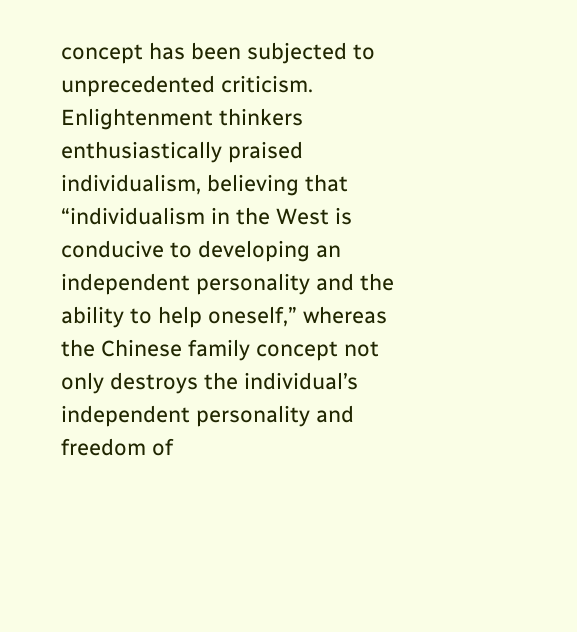concept has been subjected to unprecedented criticism. Enlightenment thinkers enthusiastically praised individualism, believing that “individualism in the West is conducive to developing an independent personality and the ability to help oneself,” whereas the Chinese family concept not only destroys the individual’s independent personality and freedom of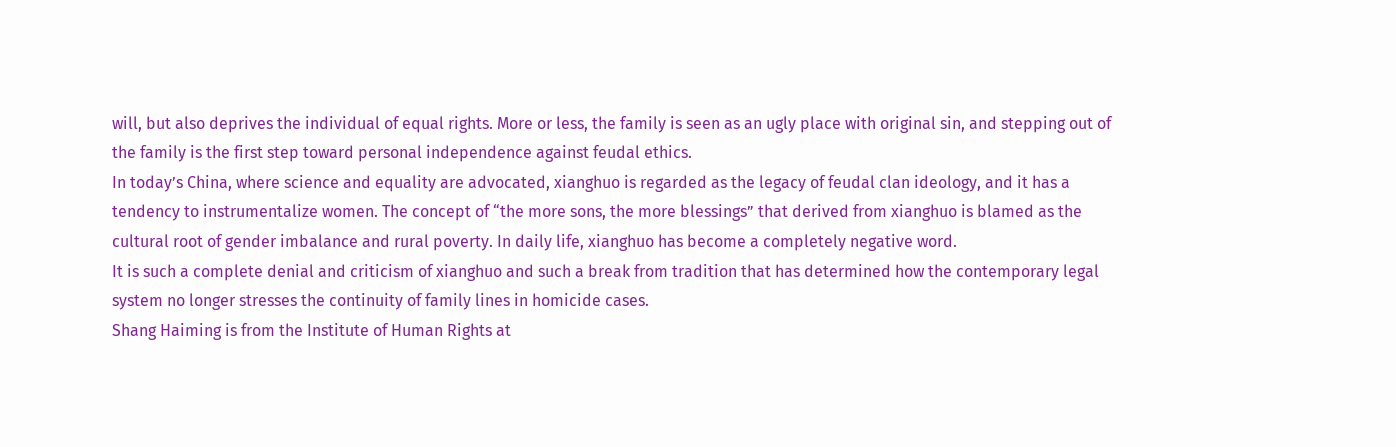will, but also deprives the individual of equal rights. More or less, the family is seen as an ugly place with original sin, and stepping out of the family is the first step toward personal independence against feudal ethics.
In today’s China, where science and equality are advocated, xianghuo is regarded as the legacy of feudal clan ideology, and it has a tendency to instrumentalize women. The concept of “the more sons, the more blessings” that derived from xianghuo is blamed as the cultural root of gender imbalance and rural poverty. In daily life, xianghuo has become a completely negative word.
It is such a complete denial and criticism of xianghuo and such a break from tradition that has determined how the contemporary legal system no longer stresses the continuity of family lines in homicide cases.
Shang Haiming is from the Institute of Human Rights at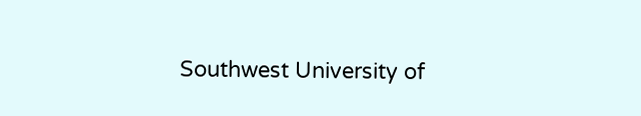Southwest University of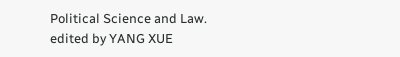Political Science and Law.
edited by YANG XUE